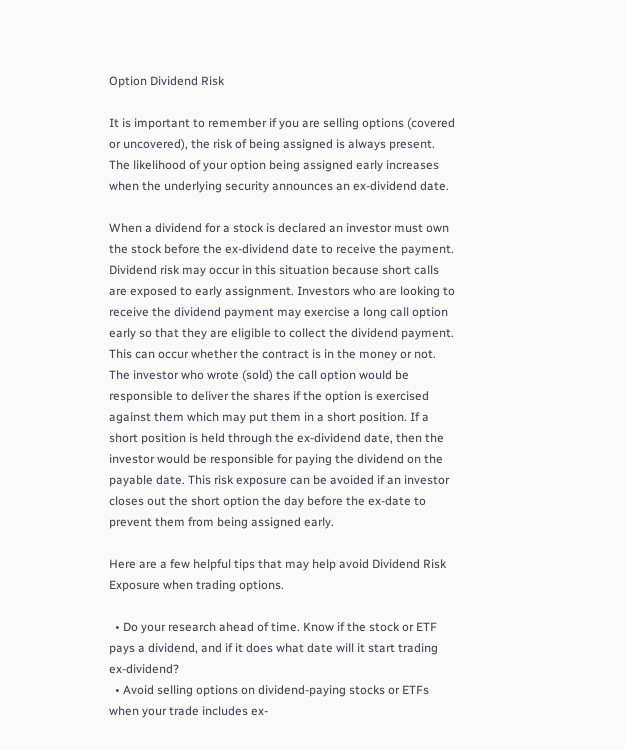Option Dividend Risk

It is important to remember if you are selling options (covered or uncovered), the risk of being assigned is always present. The likelihood of your option being assigned early increases when the underlying security announces an ex-dividend date.

When a dividend for a stock is declared an investor must own the stock before the ex-dividend date to receive the payment. Dividend risk may occur in this situation because short calls are exposed to early assignment. Investors who are looking to receive the dividend payment may exercise a long call option early so that they are eligible to collect the dividend payment. This can occur whether the contract is in the money or not. The investor who wrote (sold) the call option would be responsible to deliver the shares if the option is exercised against them which may put them in a short position. If a short position is held through the ex-dividend date, then the investor would be responsible for paying the dividend on the payable date. This risk exposure can be avoided if an investor closes out the short option the day before the ex-date to prevent them from being assigned early.

Here are a few helpful tips that may help avoid Dividend Risk Exposure when trading options.

  • Do your research ahead of time. Know if the stock or ETF pays a dividend, and if it does what date will it start trading ex-dividend?
  • Avoid selling options on dividend-paying stocks or ETFs when your trade includes ex-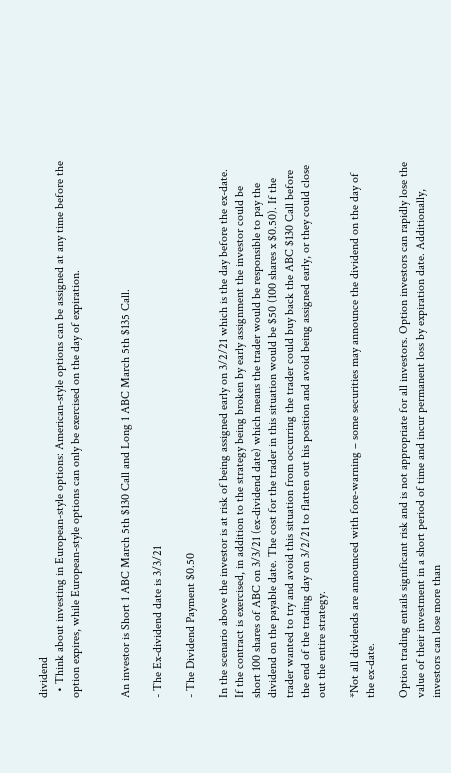dividend
  • Think about investing in European-style options: American-style options can be assigned at any time before the option expires, while European-style options can only be exercised on the day of expiration.


An investor is Short 1 ABC March 5th $130 Call and Long 1 ABC March 5th $135 Call.

- The Ex-dividend date is 3/3/21

- The Dividend Payment $0.50

In the scenario above the investor is at risk of being assigned early on 3/2/21 which is the day before the ex-date. If the contract is exercised, in addition to the strategy being broken by early assignment the investor could be short 100 shares of ABC on 3/3/21 (ex-dividend date) which means the trader would be responsible to pay the dividend on the payable date. The cost for the trader in this situation would be $50 (100 shares x $0.50). If the trader wanted to try and avoid this situation from occurring the trader could buy back the ABC $130 Call before the end of the trading day on 3/2/21 to flatten out his position and avoid being assigned early, or they could close out the entire strategy.

*Not all dividends are announced with fore-warning – some securities may announce the dividend on the day of the ex-date.

Option trading entails significant risk and is not appropriate for all investors. Option investors can rapidly lose the value of their investment in a short period of time and incur permanent loss by expiration date. Additionally, investors can lose more than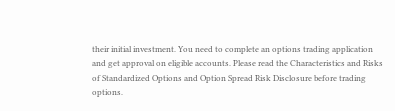their initial investment. You need to complete an options trading application and get approval on eligible accounts. Please read the Characteristics and Risks of Standardized Options and Option Spread Risk Disclosure before trading options.